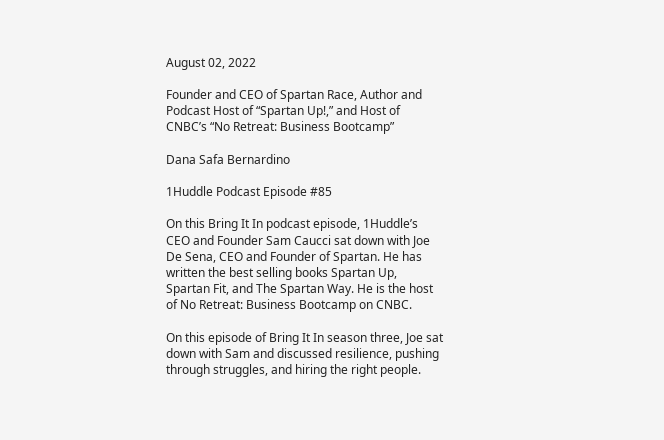August 02, 2022

Founder and CEO of Spartan Race, Author and Podcast Host of “Spartan Up!,” and Host of CNBC’s “No Retreat: Business Bootcamp”

Dana Safa Bernardino

1Huddle Podcast Episode #85

On this Bring It In podcast episode, 1Huddle’s CEO and Founder Sam Caucci sat down with Joe De Sena, CEO and Founder of Spartan. He has written the best selling books Spartan Up, Spartan Fit, and The Spartan Way. He is the host of No Retreat: Business Bootcamp on CNBC.

On this episode of Bring It In season three, Joe sat down with Sam and discussed resilience, pushing through struggles, and hiring the right people.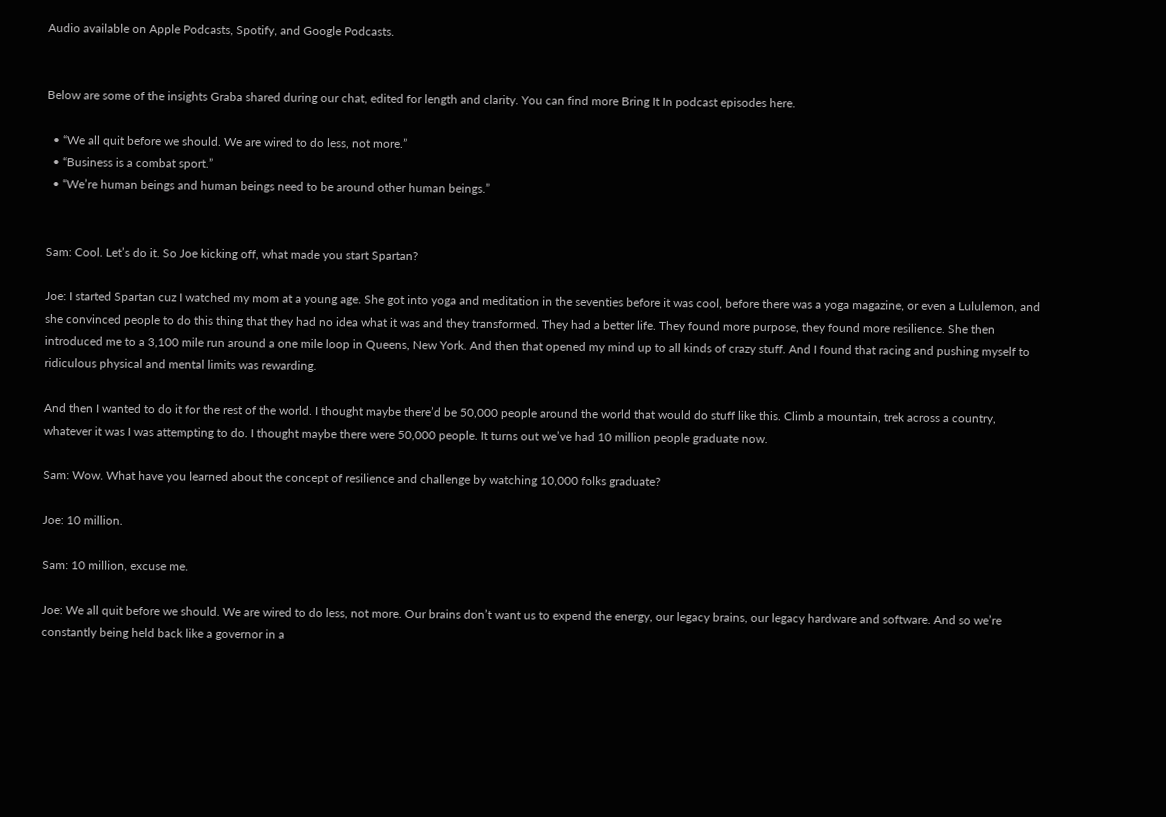Audio available on Apple Podcasts, Spotify, and Google Podcasts.


Below are some of the insights Graba shared during our chat, edited for length and clarity. You can find more Bring It In podcast episodes here.

  • “We all quit before we should. We are wired to do less, not more.”
  • “Business is a combat sport.”
  • “We’re human beings and human beings need to be around other human beings.”


Sam: Cool. Let’s do it. So Joe kicking off, what made you start Spartan?

Joe: I started Spartan cuz I watched my mom at a young age. She got into yoga and meditation in the seventies before it was cool, before there was a yoga magazine, or even a Lululemon, and she convinced people to do this thing that they had no idea what it was and they transformed. They had a better life. They found more purpose, they found more resilience. She then introduced me to a 3,100 mile run around a one mile loop in Queens, New York. And then that opened my mind up to all kinds of crazy stuff. And I found that racing and pushing myself to ridiculous physical and mental limits was rewarding.

And then I wanted to do it for the rest of the world. I thought maybe there’d be 50,000 people around the world that would do stuff like this. Climb a mountain, trek across a country, whatever it was I was attempting to do. I thought maybe there were 50,000 people. It turns out we’ve had 10 million people graduate now.

Sam: Wow. What have you learned about the concept of resilience and challenge by watching 10,000 folks graduate?

Joe: 10 million.

Sam: 10 million, excuse me.

Joe: We all quit before we should. We are wired to do less, not more. Our brains don’t want us to expend the energy, our legacy brains, our legacy hardware and software. And so we’re constantly being held back like a governor in a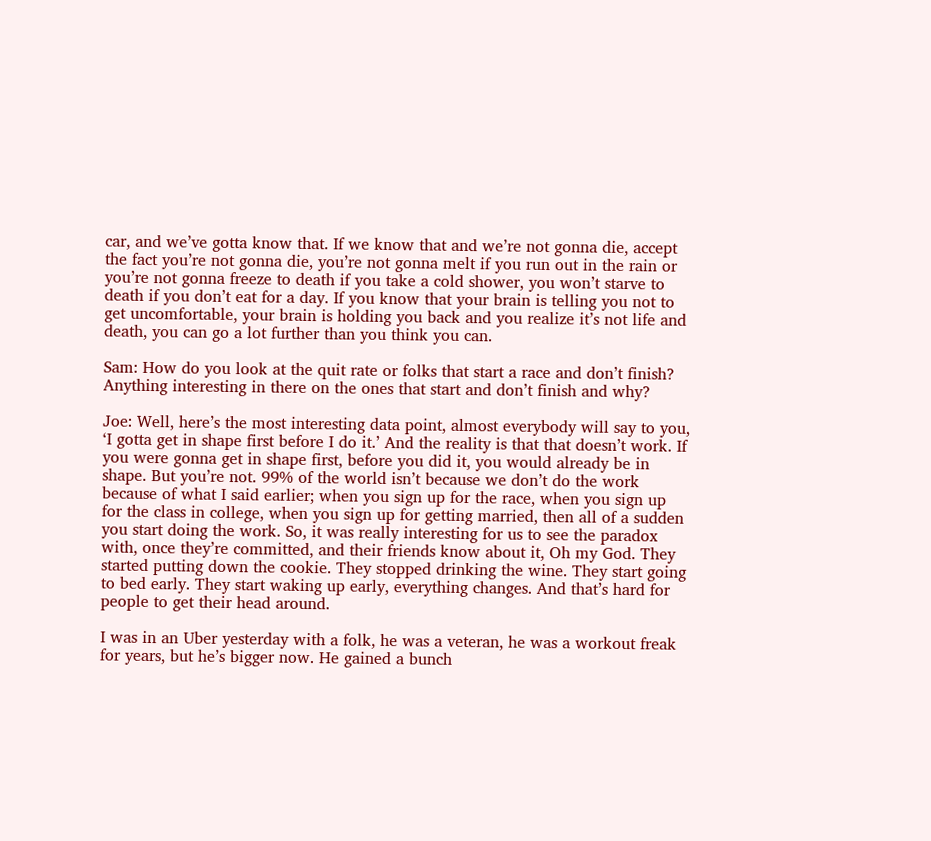car, and we’ve gotta know that. If we know that and we’re not gonna die, accept the fact you’re not gonna die, you’re not gonna melt if you run out in the rain or you’re not gonna freeze to death if you take a cold shower, you won’t starve to death if you don’t eat for a day. If you know that your brain is telling you not to get uncomfortable, your brain is holding you back and you realize it’s not life and death, you can go a lot further than you think you can.

Sam: How do you look at the quit rate or folks that start a race and don’t finish? Anything interesting in there on the ones that start and don’t finish and why?

Joe: Well, here’s the most interesting data point, almost everybody will say to you, ‘I gotta get in shape first before I do it.’ And the reality is that that doesn’t work. If you were gonna get in shape first, before you did it, you would already be in shape. But you’re not. 99% of the world isn’t because we don’t do the work because of what I said earlier; when you sign up for the race, when you sign up for the class in college, when you sign up for getting married, then all of a sudden you start doing the work. So, it was really interesting for us to see the paradox with, once they’re committed, and their friends know about it, Oh my God. They started putting down the cookie. They stopped drinking the wine. They start going to bed early. They start waking up early, everything changes. And that’s hard for people to get their head around.

I was in an Uber yesterday with a folk, he was a veteran, he was a workout freak for years, but he’s bigger now. He gained a bunch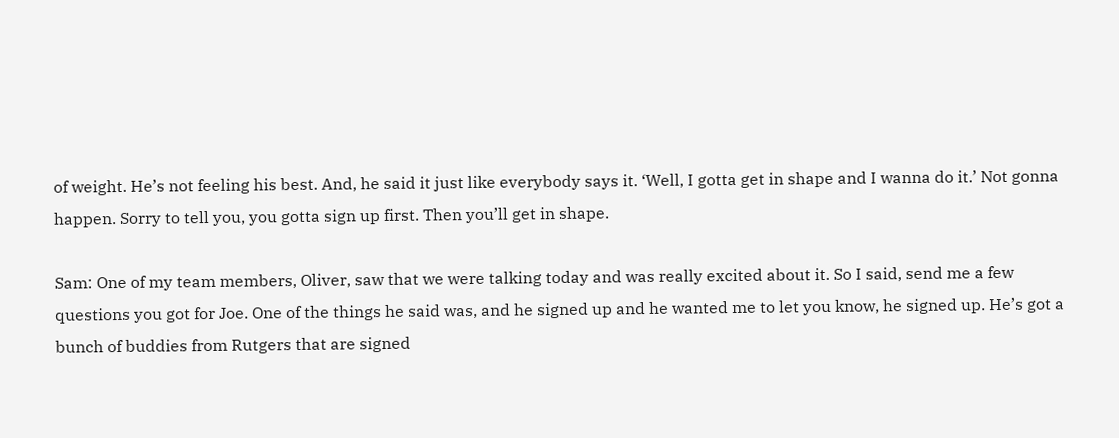of weight. He’s not feeling his best. And, he said it just like everybody says it. ‘Well, I gotta get in shape and I wanna do it.’ Not gonna happen. Sorry to tell you, you gotta sign up first. Then you’ll get in shape.

Sam: One of my team members, Oliver, saw that we were talking today and was really excited about it. So I said, send me a few questions you got for Joe. One of the things he said was, and he signed up and he wanted me to let you know, he signed up. He’s got a bunch of buddies from Rutgers that are signed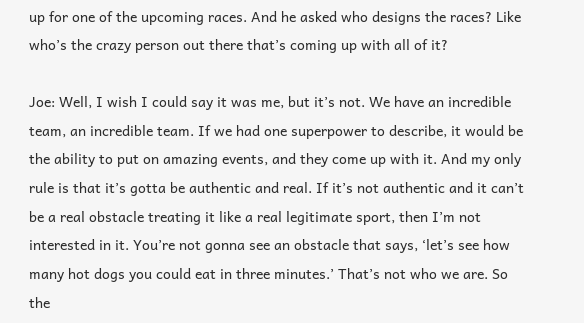up for one of the upcoming races. And he asked who designs the races? Like who’s the crazy person out there that’s coming up with all of it?

Joe: Well, I wish I could say it was me, but it’s not. We have an incredible team, an incredible team. If we had one superpower to describe, it would be the ability to put on amazing events, and they come up with it. And my only rule is that it’s gotta be authentic and real. If it’s not authentic and it can’t be a real obstacle treating it like a real legitimate sport, then I’m not interested in it. You’re not gonna see an obstacle that says, ‘let’s see how many hot dogs you could eat in three minutes.’ That’s not who we are. So the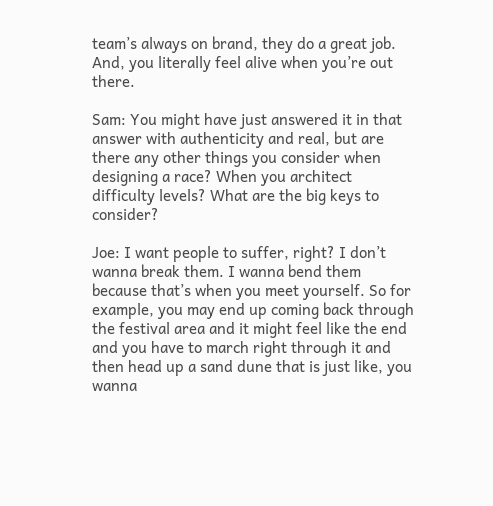team’s always on brand, they do a great job. And, you literally feel alive when you’re out there.

Sam: You might have just answered it in that answer with authenticity and real, but are there any other things you consider when designing a race? When you architect difficulty levels? What are the big keys to consider?

Joe: I want people to suffer, right? I don’t wanna break them. I wanna bend them because that’s when you meet yourself. So for example, you may end up coming back through the festival area and it might feel like the end and you have to march right through it and then head up a sand dune that is just like, you wanna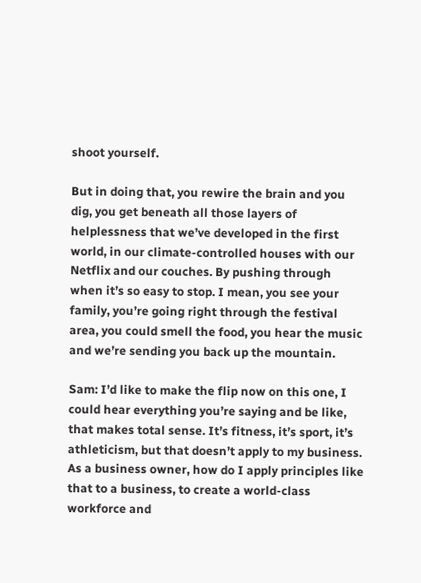shoot yourself.

But in doing that, you rewire the brain and you dig, you get beneath all those layers of helplessness that we’ve developed in the first world, in our climate-controlled houses with our Netflix and our couches. By pushing through when it’s so easy to stop. I mean, you see your family, you’re going right through the festival area, you could smell the food, you hear the music and we’re sending you back up the mountain.

Sam: I’d like to make the flip now on this one, I could hear everything you’re saying and be like, that makes total sense. It’s fitness, it’s sport, it’s athleticism, but that doesn’t apply to my business. As a business owner, how do I apply principles like that to a business, to create a world-class workforce and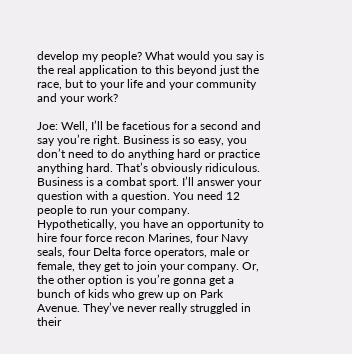develop my people? What would you say is the real application to this beyond just the race, but to your life and your community and your work?

Joe: Well, I’ll be facetious for a second and say you’re right. Business is so easy, you don’t need to do anything hard or practice anything hard. That’s obviously ridiculous. Business is a combat sport. I’ll answer your question with a question. You need 12 people to run your company. Hypothetically, you have an opportunity to hire four force recon Marines, four Navy seals, four Delta force operators, male or female, they get to join your company. Or, the other option is you’re gonna get a bunch of kids who grew up on Park Avenue. They’ve never really struggled in their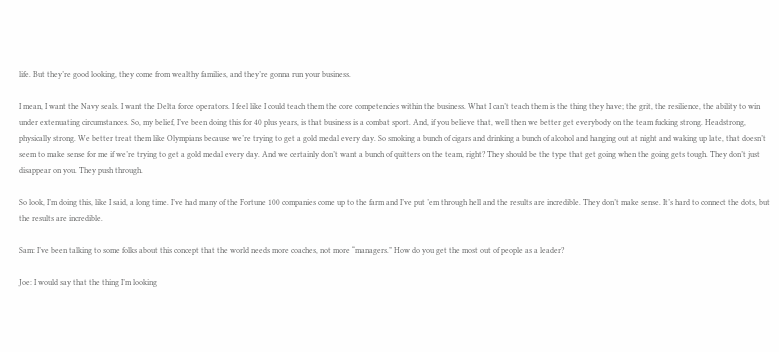life. But they’re good looking, they come from wealthy families, and they’re gonna run your business.

I mean, I want the Navy seals. I want the Delta force operators. I feel like I could teach them the core competencies within the business. What I can’t teach them is the thing they have; the grit, the resilience, the ability to win under extenuating circumstances. So, my belief, I’ve been doing this for 40 plus years, is that business is a combat sport. And, if you believe that, well then we better get everybody on the team fucking strong. Headstrong, physically strong. We better treat them like Olympians because we’re trying to get a gold medal every day. So smoking a bunch of cigars and drinking a bunch of alcohol and hanging out at night and waking up late, that doesn’t seem to make sense for me if we’re trying to get a gold medal every day. And we certainly don’t want a bunch of quitters on the team, right? They should be the type that get going when the going gets tough. They don’t just disappear on you. They push through.

So look, I’m doing this, like I said, a long time. I’ve had many of the Fortune 100 companies come up to the farm and I’ve put ’em through hell and the results are incredible. They don’t make sense. It’s hard to connect the dots, but the results are incredible.

Sam: I’ve been talking to some folks about this concept that the world needs more coaches, not more “managers.” How do you get the most out of people as a leader?

Joe: I would say that the thing I’m looking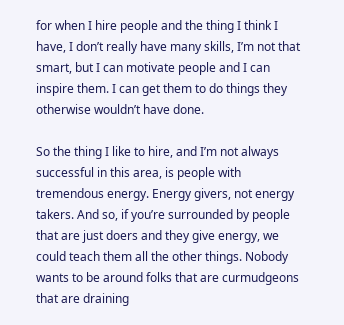for when I hire people and the thing I think I have, I don’t really have many skills, I’m not that smart, but I can motivate people and I can inspire them. I can get them to do things they otherwise wouldn’t have done.

So the thing I like to hire, and I’m not always successful in this area, is people with tremendous energy. Energy givers, not energy takers. And so, if you’re surrounded by people that are just doers and they give energy, we could teach them all the other things. Nobody wants to be around folks that are curmudgeons that are draining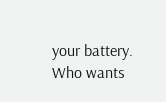your battery. Who wants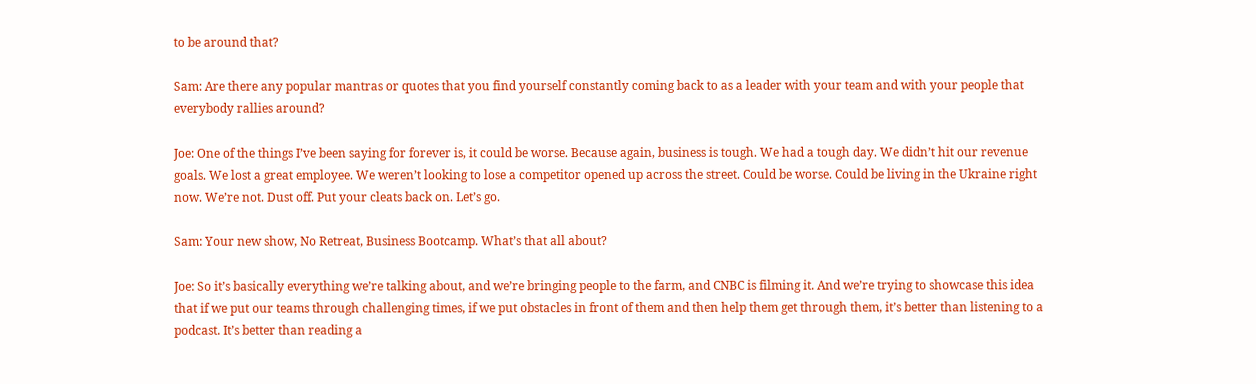to be around that?

Sam: Are there any popular mantras or quotes that you find yourself constantly coming back to as a leader with your team and with your people that everybody rallies around?

Joe: One of the things I’ve been saying for forever is, it could be worse. Because again, business is tough. We had a tough day. We didn’t hit our revenue goals. We lost a great employee. We weren’t looking to lose a competitor opened up across the street. Could be worse. Could be living in the Ukraine right now. We’re not. Dust off. Put your cleats back on. Let’s go.

Sam: Your new show, No Retreat, Business Bootcamp. What’s that all about?

Joe: So it’s basically everything we’re talking about, and we’re bringing people to the farm, and CNBC is filming it. And we’re trying to showcase this idea that if we put our teams through challenging times, if we put obstacles in front of them and then help them get through them, it’s better than listening to a podcast. It’s better than reading a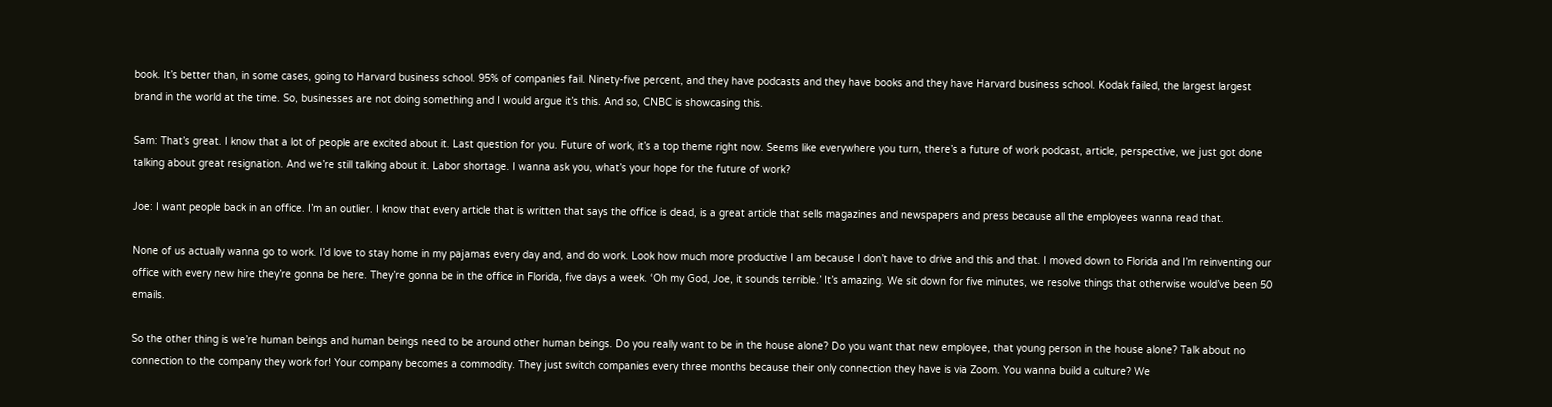book. It’s better than, in some cases, going to Harvard business school. 95% of companies fail. Ninety-five percent, and they have podcasts and they have books and they have Harvard business school. Kodak failed, the largest largest brand in the world at the time. So, businesses are not doing something and I would argue it’s this. And so, CNBC is showcasing this.

Sam: That’s great. I know that a lot of people are excited about it. Last question for you. Future of work, it’s a top theme right now. Seems like everywhere you turn, there’s a future of work podcast, article, perspective, we just got done talking about great resignation. And we’re still talking about it. Labor shortage. I wanna ask you, what’s your hope for the future of work?

Joe: I want people back in an office. I’m an outlier. I know that every article that is written that says the office is dead, is a great article that sells magazines and newspapers and press because all the employees wanna read that.

None of us actually wanna go to work. I’d love to stay home in my pajamas every day and, and do work. Look how much more productive I am because I don’t have to drive and this and that. I moved down to Florida and I’m reinventing our office with every new hire they’re gonna be here. They’re gonna be in the office in Florida, five days a week. ‘Oh my God, Joe, it sounds terrible.’ It’s amazing. We sit down for five minutes, we resolve things that otherwise would’ve been 50 emails.

So the other thing is we’re human beings and human beings need to be around other human beings. Do you really want to be in the house alone? Do you want that new employee, that young person in the house alone? Talk about no connection to the company they work for! Your company becomes a commodity. They just switch companies every three months because their only connection they have is via Zoom. You wanna build a culture? We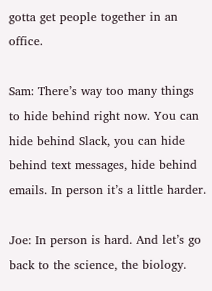gotta get people together in an office.

Sam: There’s way too many things to hide behind right now. You can hide behind Slack, you can hide behind text messages, hide behind emails. In person it’s a little harder.

Joe: In person is hard. And let’s go back to the science, the biology.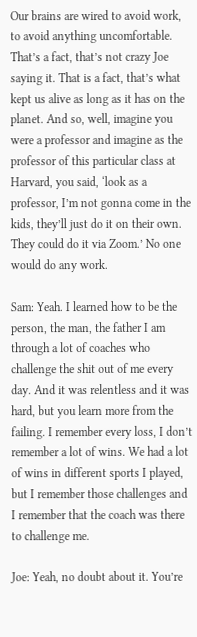Our brains are wired to avoid work, to avoid anything uncomfortable. That’s a fact, that’s not crazy Joe saying it. That is a fact, that’s what kept us alive as long as it has on the planet. And so, well, imagine you were a professor and imagine as the professor of this particular class at Harvard, you said, ‘look as a professor, I’m not gonna come in the kids, they’ll just do it on their own. They could do it via Zoom.’ No one would do any work.

Sam: Yeah. I learned how to be the person, the man, the father I am through a lot of coaches who challenge the shit out of me every day. And it was relentless and it was hard, but you learn more from the failing. I remember every loss, I don’t remember a lot of wins. We had a lot of wins in different sports I played, but I remember those challenges and I remember that the coach was there to challenge me.

Joe: Yeah, no doubt about it. You’re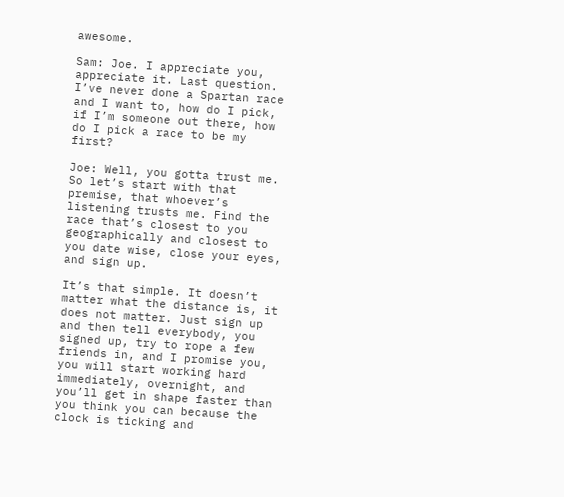awesome.

Sam: Joe. I appreciate you, appreciate it. Last question. I’ve never done a Spartan race and I want to, how do I pick, if I’m someone out there, how do I pick a race to be my first?

Joe: Well, you gotta trust me. So let’s start with that premise, that whoever’s listening trusts me. Find the race that’s closest to you geographically and closest to you date wise, close your eyes, and sign up.

It’s that simple. It doesn’t matter what the distance is, it does not matter. Just sign up and then tell everybody, you signed up, try to rope a few friends in, and I promise you, you will start working hard immediately, overnight, and you’ll get in shape faster than you think you can because the clock is ticking and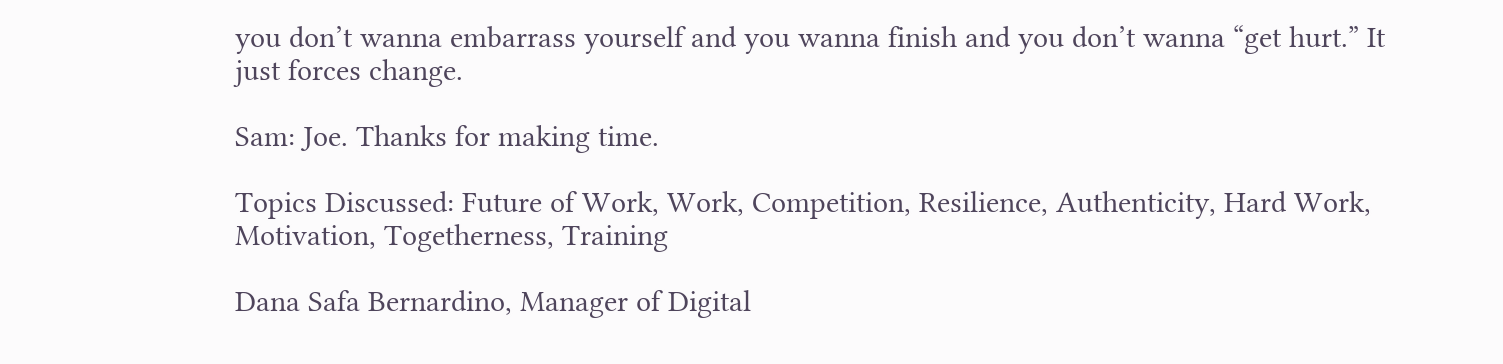you don’t wanna embarrass yourself and you wanna finish and you don’t wanna “get hurt.” It just forces change.

Sam: Joe. Thanks for making time.

Topics Discussed: Future of Work, Work, Competition, Resilience, Authenticity, Hard Work, Motivation, Togetherness, Training

Dana Safa Bernardino, Manager of Digital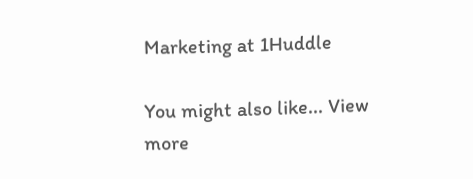Marketing at 1Huddle

You might also like... View more